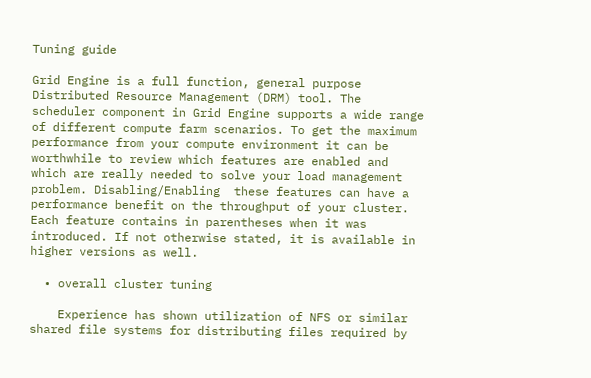Tuning guide

Grid Engine is a full function, general purpose Distributed Resource Management (DRM) tool. The scheduler component in Grid Engine supports a wide range of different compute farm scenarios. To get the maximum performance from your compute environment it can be worthwhile to review which features are enabled and which are really needed to solve your load management problem. Disabling/Enabling  these features can have a performance benefit on the throughput of your cluster. Each feature contains in parentheses when it was introduced. If not otherwise stated, it is available in higher versions as well.

  • overall cluster tuning

    Experience has shown utilization of NFS or similar shared file systems for distributing files required by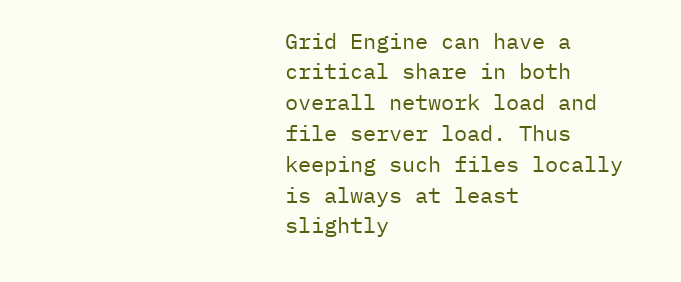Grid Engine can have a critical share in both overall network load and file server load. Thus keeping such files locally is always at least slightly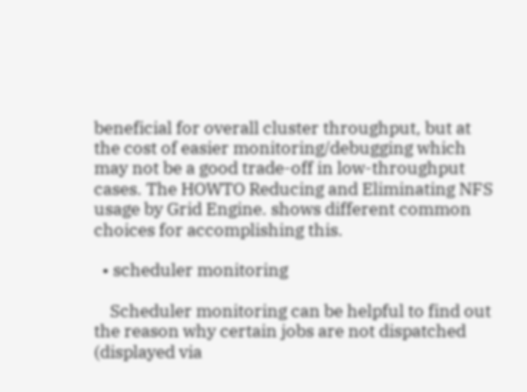beneficial for overall cluster throughput, but at the cost of easier monitoring/debugging which may not be a good trade-off in low-throughput cases. The HOWTO Reducing and Eliminating NFS usage by Grid Engine. shows different common choices for accomplishing this.

  • scheduler monitoring

    Scheduler monitoring can be helpful to find out the reason why certain jobs are not dispatched (displayed via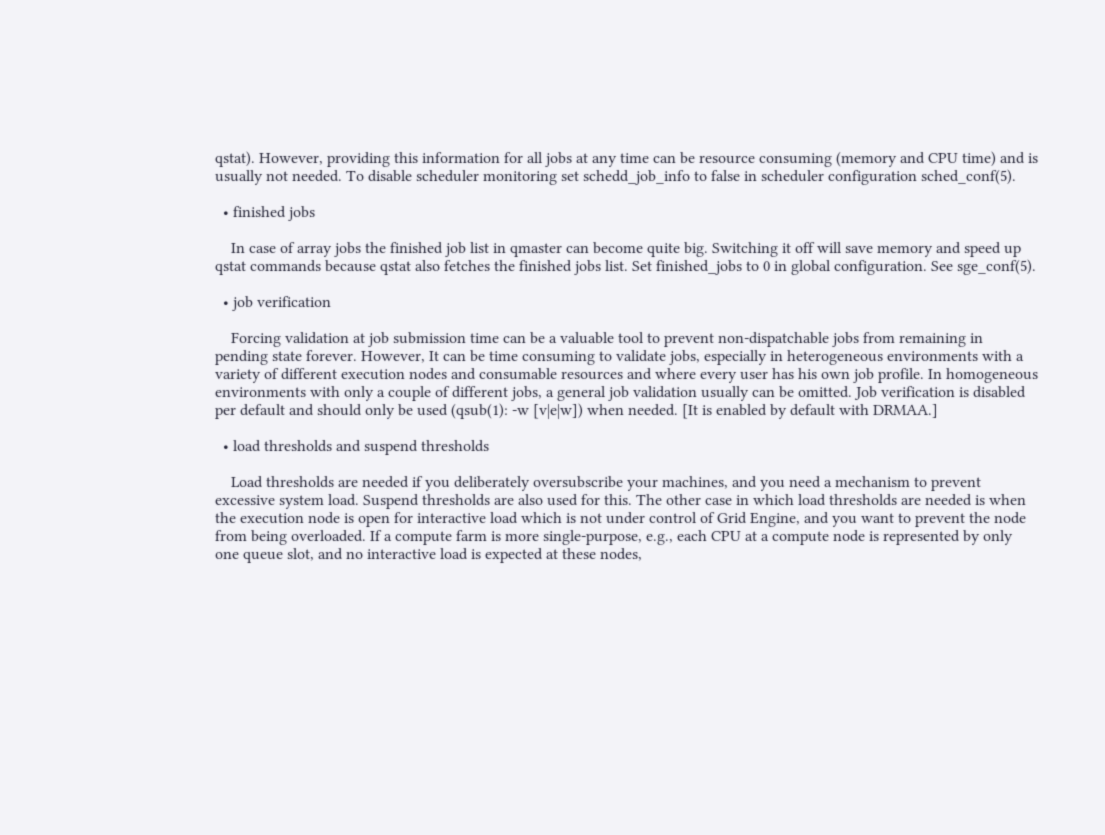qstat). However, providing this information for all jobs at any time can be resource consuming (memory and CPU time) and is usually not needed. To disable scheduler monitoring set schedd_job_info to false in scheduler configuration sched_conf(5).

  • finished jobs

    In case of array jobs the finished job list in qmaster can become quite big. Switching it off will save memory and speed up qstat commands because qstat also fetches the finished jobs list. Set finished_jobs to 0 in global configuration. See sge_conf(5).

  • job verification

    Forcing validation at job submission time can be a valuable tool to prevent non-dispatchable jobs from remaining in pending state forever. However, It can be time consuming to validate jobs, especially in heterogeneous environments with a variety of different execution nodes and consumable resources and where every user has his own job profile. In homogeneous environments with only a couple of different jobs, a general job validation usually can be omitted. Job verification is disabled per default and should only be used (qsub(1): -w [v|e|w]) when needed. [It is enabled by default with DRMAA.]

  • load thresholds and suspend thresholds

    Load thresholds are needed if you deliberately oversubscribe your machines, and you need a mechanism to prevent excessive system load. Suspend thresholds are also used for this. The other case in which load thresholds are needed is when the execution node is open for interactive load which is not under control of Grid Engine, and you want to prevent the node from being overloaded. If a compute farm is more single-purpose, e.g., each CPU at a compute node is represented by only one queue slot, and no interactive load is expected at these nodes,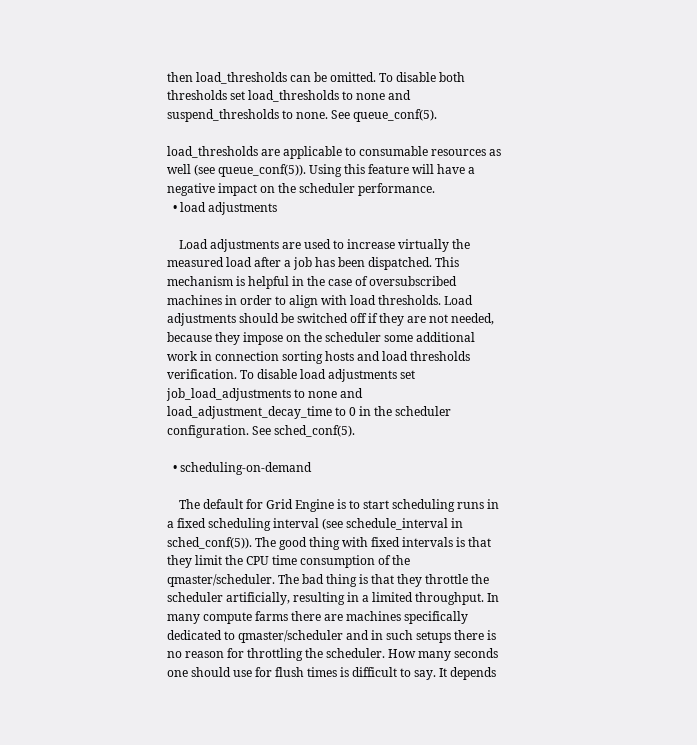then load_thresholds can be omitted. To disable both thresholds set load_thresholds to none and suspend_thresholds to none. See queue_conf(5).

load_thresholds are applicable to consumable resources as well (see queue_conf(5)). Using this feature will have a negative impact on the scheduler performance.
  • load adjustments

    Load adjustments are used to increase virtually the measured load after a job has been dispatched. This mechanism is helpful in the case of oversubscribed machines in order to align with load thresholds. Load adjustments should be switched off if they are not needed, because they impose on the scheduler some additional work in connection sorting hosts and load thresholds verification. To disable load adjustments set job_load_adjustments to none and load_adjustment_decay_time to 0 in the scheduler configuration. See sched_conf(5).

  • scheduling-on-demand

    The default for Grid Engine is to start scheduling runs in a fixed scheduling interval (see schedule_interval in sched_conf(5)). The good thing with fixed intervals is that they limit the CPU time consumption of the qmaster/scheduler. The bad thing is that they throttle the scheduler artificially, resulting in a limited throughput. In many compute farms there are machines specifically dedicated to qmaster/scheduler and in such setups there is no reason for throttling the scheduler. How many seconds one should use for flush times is difficult to say. It depends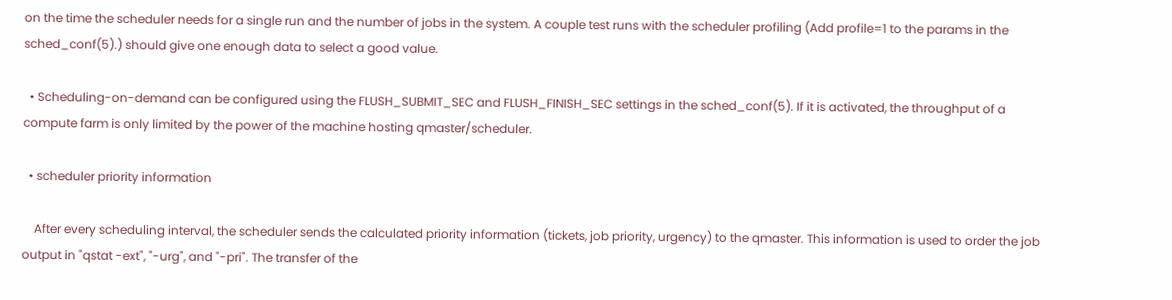on the time the scheduler needs for a single run and the number of jobs in the system. A couple test runs with the scheduler profiling (Add profile=1 to the params in the sched_conf(5).) should give one enough data to select a good value.

  • Scheduling-on-demand can be configured using the FLUSH_SUBMIT_SEC and FLUSH_FINISH_SEC settings in the sched_conf(5). If it is activated, the throughput of a compute farm is only limited by the power of the machine hosting qmaster/scheduler.

  • scheduler priority information

    After every scheduling interval, the scheduler sends the calculated priority information (tickets, job priority, urgency) to the qmaster. This information is used to order the job output in "qstat -ext", "-urg", and "-pri". The transfer of the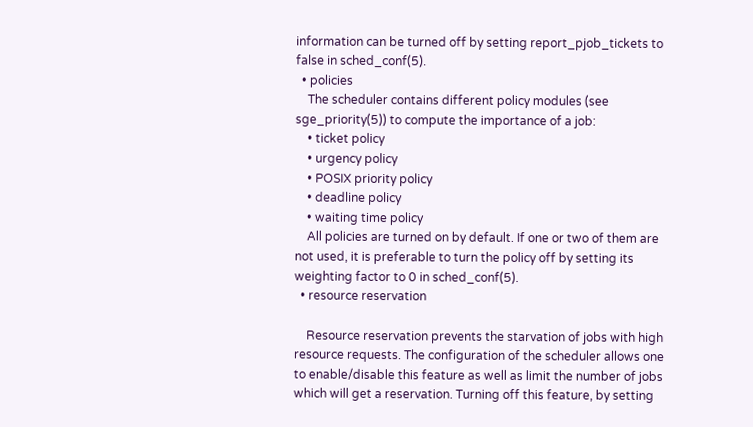information can be turned off by setting report_pjob_tickets to false in sched_conf(5).
  • policies
    The scheduler contains different policy modules (see sge_priority(5)) to compute the importance of a job:
    • ticket policy
    • urgency policy
    • POSIX priority policy
    • deadline policy
    • waiting time policy
    All policies are turned on by default. If one or two of them are not used, it is preferable to turn the policy off by setting its weighting factor to 0 in sched_conf(5).
  • resource reservation

    Resource reservation prevents the starvation of jobs with high resource requests. The configuration of the scheduler allows one to enable/disable this feature as well as limit the number of jobs which will get a reservation. Turning off this feature, by setting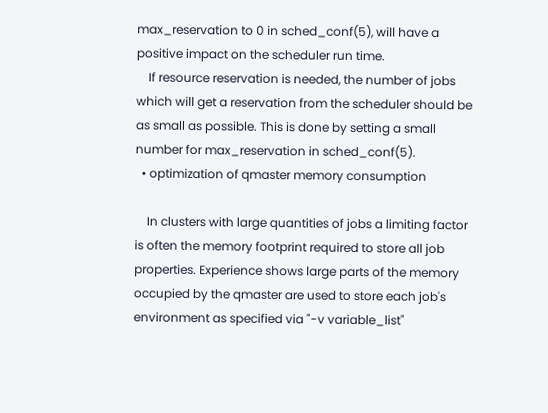max_reservation to 0 in sched_conf(5), will have a positive impact on the scheduler run time.
    If resource reservation is needed, the number of jobs which will get a reservation from the scheduler should be as small as possible. This is done by setting a small number for max_reservation in sched_conf(5).
  • optimization of qmaster memory consumption

    In clusters with large quantities of jobs a limiting factor is often the memory footprint required to store all job properties. Experience shows large parts of the memory occupied by the qmaster are used to store each job's environment as specified via "-v variable_list"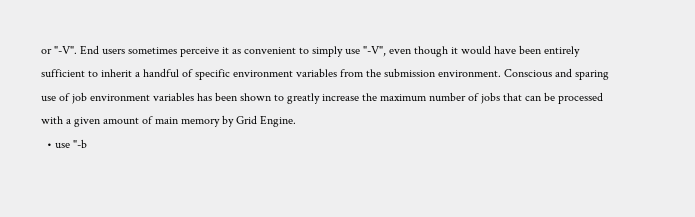or "-V". End users sometimes perceive it as convenient to simply use "-V", even though it would have been entirely sufficient to inherit a handful of specific environment variables from the submission environment. Conscious and sparing use of job environment variables has been shown to greatly increase the maximum number of jobs that can be processed with a given amount of main memory by Grid Engine.
  • use "-b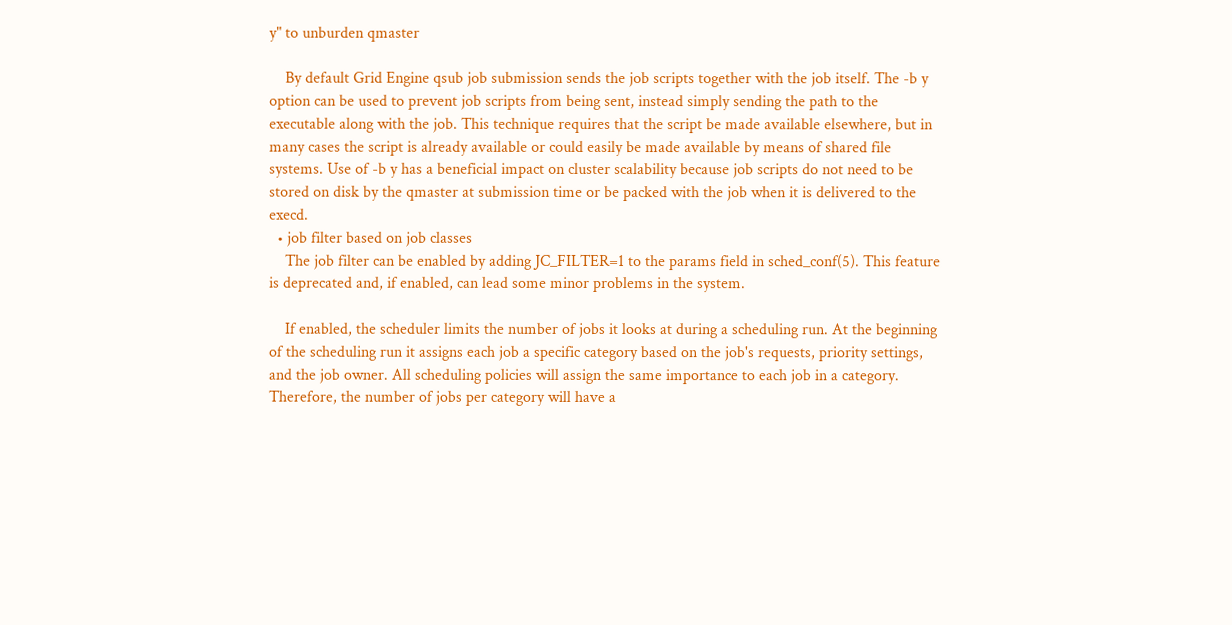y" to unburden qmaster

    By default Grid Engine qsub job submission sends the job scripts together with the job itself. The -b y option can be used to prevent job scripts from being sent, instead simply sending the path to the executable along with the job. This technique requires that the script be made available elsewhere, but in many cases the script is already available or could easily be made available by means of shared file systems. Use of -b y has a beneficial impact on cluster scalability because job scripts do not need to be stored on disk by the qmaster at submission time or be packed with the job when it is delivered to the execd.
  • job filter based on job classes
    The job filter can be enabled by adding JC_FILTER=1 to the params field in sched_conf(5). This feature is deprecated and, if enabled, can lead some minor problems in the system.

    If enabled, the scheduler limits the number of jobs it looks at during a scheduling run. At the beginning of the scheduling run it assigns each job a specific category based on the job's requests, priority settings, and the job owner. All scheduling policies will assign the same importance to each job in a category. Therefore, the number of jobs per category will have a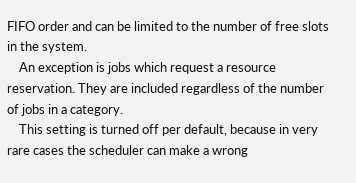FIFO order and can be limited to the number of free slots in the system.
    An exception is jobs which request a resource reservation. They are included regardless of the number of jobs in a category.
    This setting is turned off per default, because in very rare cases the scheduler can make a wrong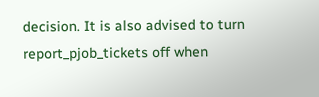decision. It is also advised to turn report_pjob_tickets off when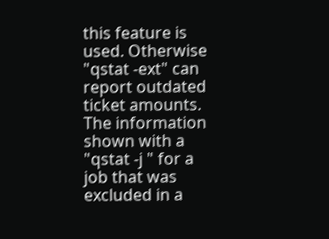this feature is used. Otherwise "qstat -ext" can report outdated ticket amounts. The information shown with a "qstat -j " for a job that was excluded in a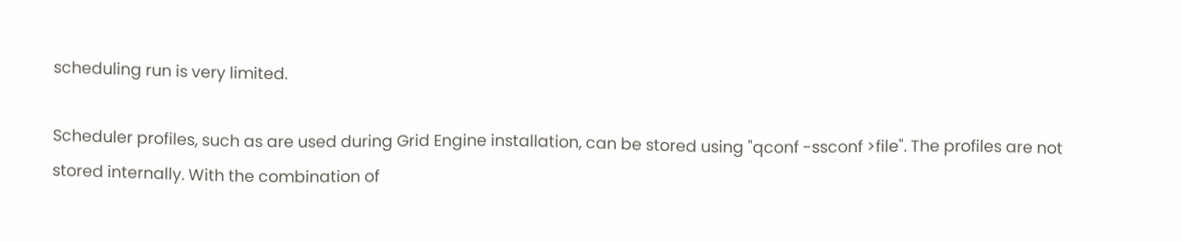scheduling run is very limited.

Scheduler profiles, such as are used during Grid Engine installation, can be stored using "qconf -ssconf >file". The profiles are not stored internally. With the combination of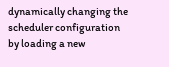dynamically changing the scheduler configuration by loading a new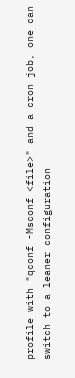profile with "qconf -Msconf <file>" and a cron job, one can switch to a leaner configuration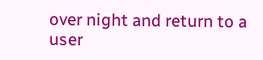over night and return to a user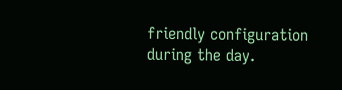friendly configuration during the day.